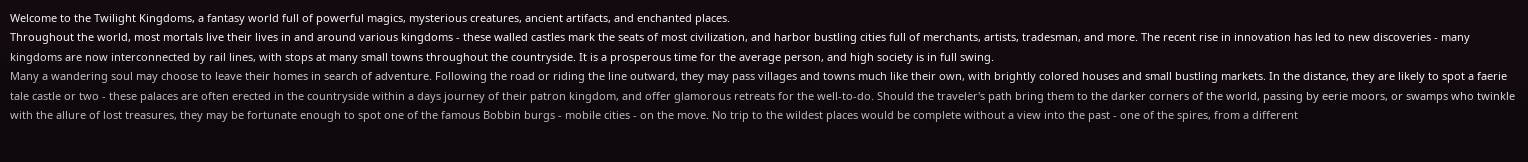Welcome to the Twilight Kingdoms, a fantasy world full of powerful magics, mysterious creatures, ancient artifacts, and enchanted places.
Throughout the world, most mortals live their lives in and around various kingdoms - these walled castles mark the seats of most civilization, and harbor bustling cities full of merchants, artists, tradesman, and more. The recent rise in innovation has led to new discoveries - many kingdoms are now interconnected by rail lines, with stops at many small towns throughout the countryside. It is a prosperous time for the average person, and high society is in full swing.
Many a wandering soul may choose to leave their homes in search of adventure. Following the road or riding the line outward, they may pass villages and towns much like their own, with brightly colored houses and small bustling markets. In the distance, they are likely to spot a faerie tale castle or two - these palaces are often erected in the countryside within a days journey of their patron kingdom, and offer glamorous retreats for the well-to-do. Should the traveler's path bring them to the darker corners of the world, passing by eerie moors, or swamps who twinkle with the allure of lost treasures, they may be fortunate enough to spot one of the famous Bobbin burgs - mobile cities - on the move. No trip to the wildest places would be complete without a view into the past - one of the spires, from a different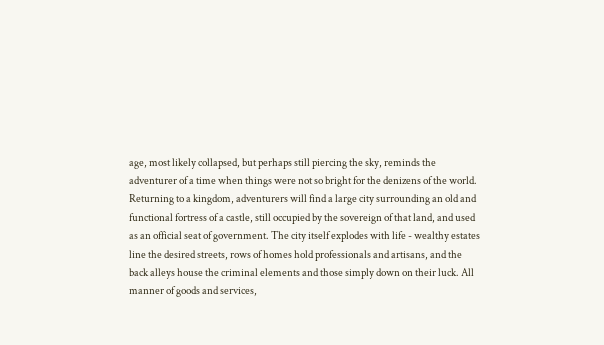age, most likely collapsed, but perhaps still piercing the sky, reminds the adventurer of a time when things were not so bright for the denizens of the world.
Returning to a kingdom, adventurers will find a large city surrounding an old and functional fortress of a castle, still occupied by the sovereign of that land, and used as an official seat of government. The city itself explodes with life - wealthy estates line the desired streets, rows of homes hold professionals and artisans, and the back alleys house the criminal elements and those simply down on their luck. All manner of goods and services,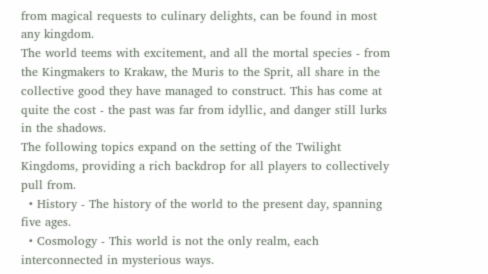from magical requests to culinary delights, can be found in most any kingdom.
The world teems with excitement, and all the mortal species - from the Kingmakers to Krakaw, the Muris to the Sprit, all share in the collective good they have managed to construct. This has come at quite the cost - the past was far from idyllic, and danger still lurks in the shadows.
The following topics expand on the setting of the Twilight Kingdoms, providing a rich backdrop for all players to collectively pull from.
  • History - The history of the world to the present day, spanning five ages.
  • Cosmology - This world is not the only realm, each interconnected in mysterious ways.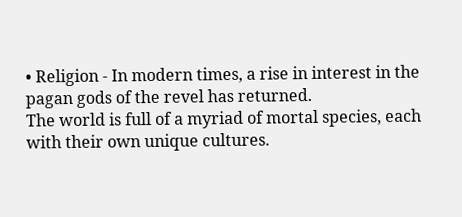• Religion - In modern times, a rise in interest in the pagan gods of the revel has returned.
The world is full of a myriad of mortal species, each with their own unique cultures.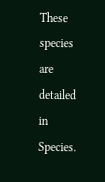These species are detailed in Species.